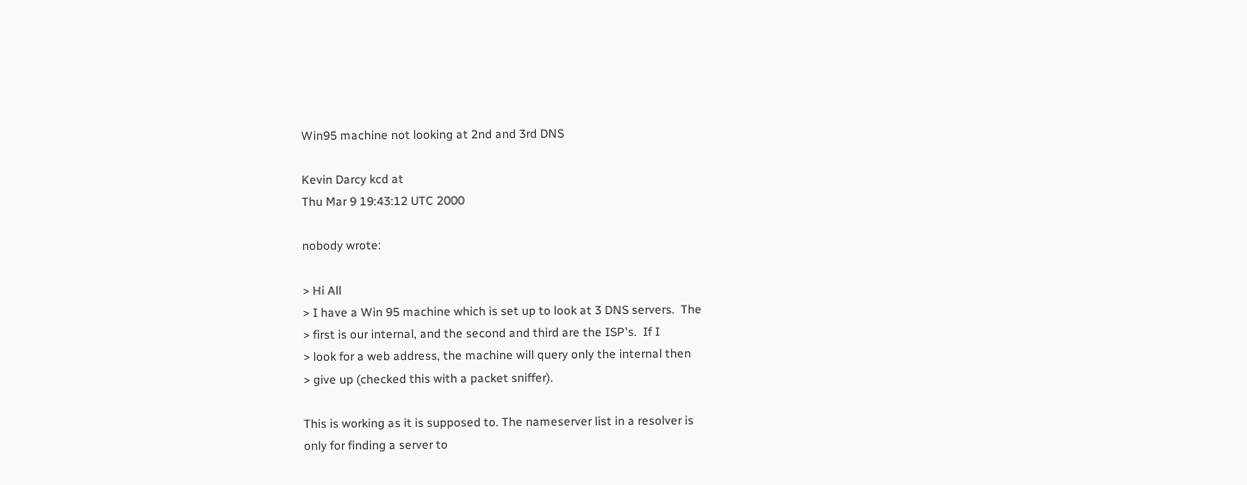Win95 machine not looking at 2nd and 3rd DNS

Kevin Darcy kcd at
Thu Mar 9 19:43:12 UTC 2000

nobody wrote:

> Hi All
> I have a Win 95 machine which is set up to look at 3 DNS servers.  The
> first is our internal, and the second and third are the ISP's.  If I
> look for a web address, the machine will query only the internal then
> give up (checked this with a packet sniffer).

This is working as it is supposed to. The nameserver list in a resolver is
only for finding a server to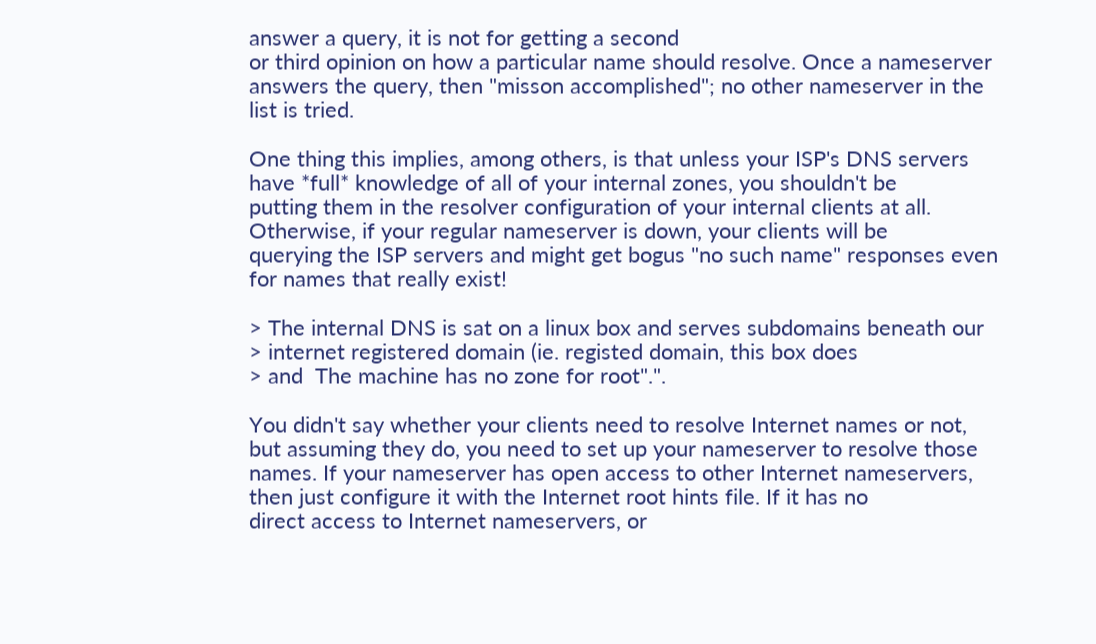answer a query, it is not for getting a second
or third opinion on how a particular name should resolve. Once a nameserver
answers the query, then "misson accomplished"; no other nameserver in the
list is tried.

One thing this implies, among others, is that unless your ISP's DNS servers
have *full* knowledge of all of your internal zones, you shouldn't be
putting them in the resolver configuration of your internal clients at all.
Otherwise, if your regular nameserver is down, your clients will be
querying the ISP servers and might get bogus "no such name" responses even
for names that really exist!

> The internal DNS is sat on a linux box and serves subdomains beneath our
> internet registered domain (ie. registed domain, this box does
> and  The machine has no zone for root".".

You didn't say whether your clients need to resolve Internet names or not,
but assuming they do, you need to set up your nameserver to resolve those
names. If your nameserver has open access to other Internet nameservers,
then just configure it with the Internet root hints file. If it has no
direct access to Internet nameservers, or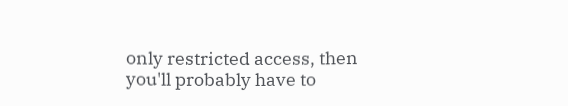only restricted access, then
you'll probably have to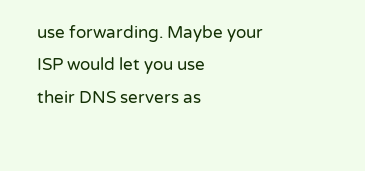use forwarding. Maybe your ISP would let you use
their DNS servers as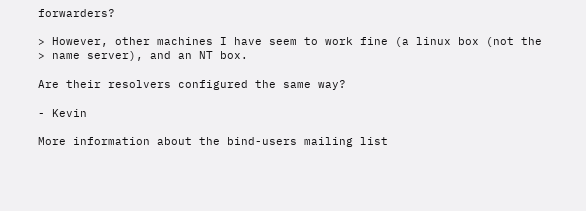forwarders?

> However, other machines I have seem to work fine (a linux box (not the
> name server), and an NT box.

Are their resolvers configured the same way?

- Kevin

More information about the bind-users mailing list